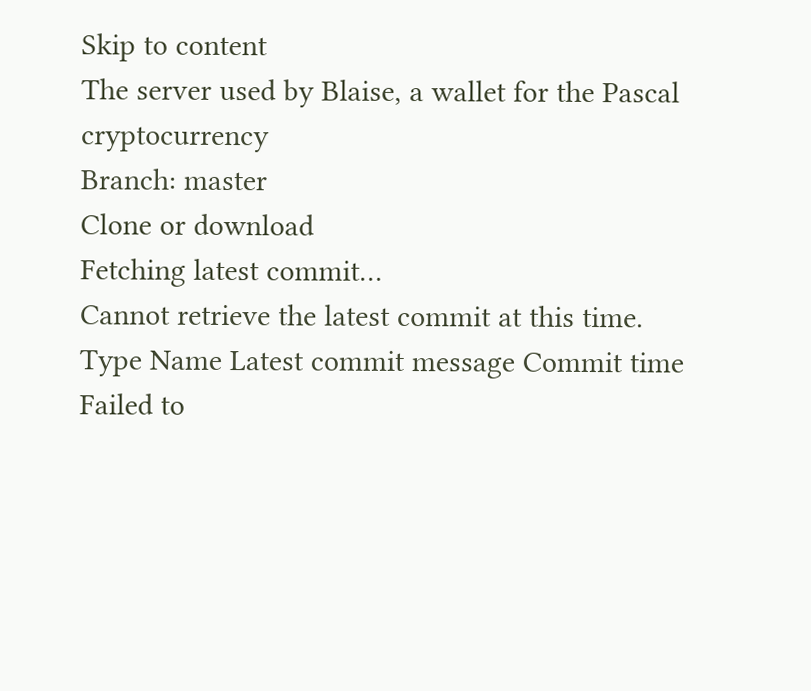Skip to content
The server used by Blaise, a wallet for the Pascal cryptocurrency
Branch: master
Clone or download
Fetching latest commit…
Cannot retrieve the latest commit at this time.
Type Name Latest commit message Commit time
Failed to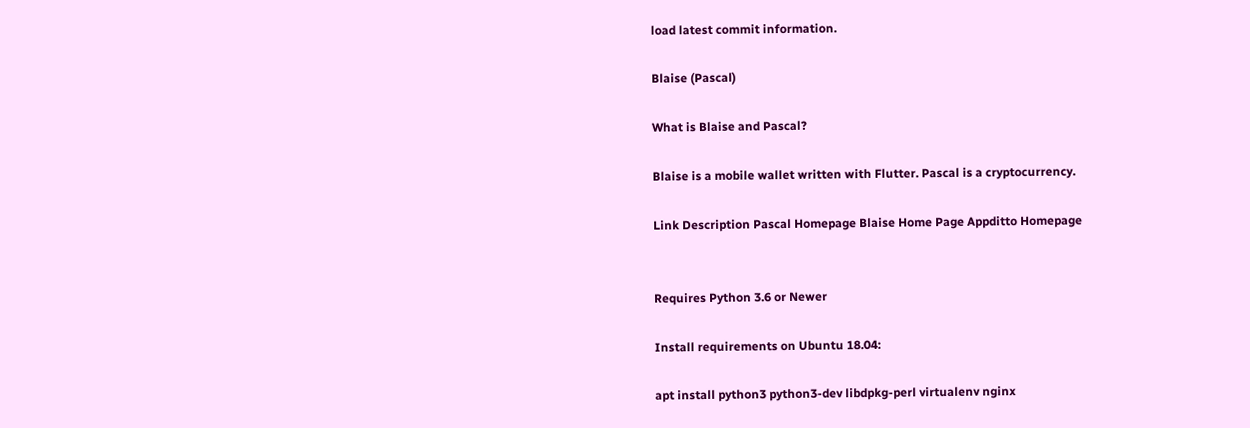load latest commit information.

Blaise (Pascal)

What is Blaise and Pascal?

Blaise is a mobile wallet written with Flutter. Pascal is a cryptocurrency.

Link Description Pascal Homepage Blaise Home Page Appditto Homepage


Requires Python 3.6 or Newer

Install requirements on Ubuntu 18.04:

apt install python3 python3-dev libdpkg-perl virtualenv nginx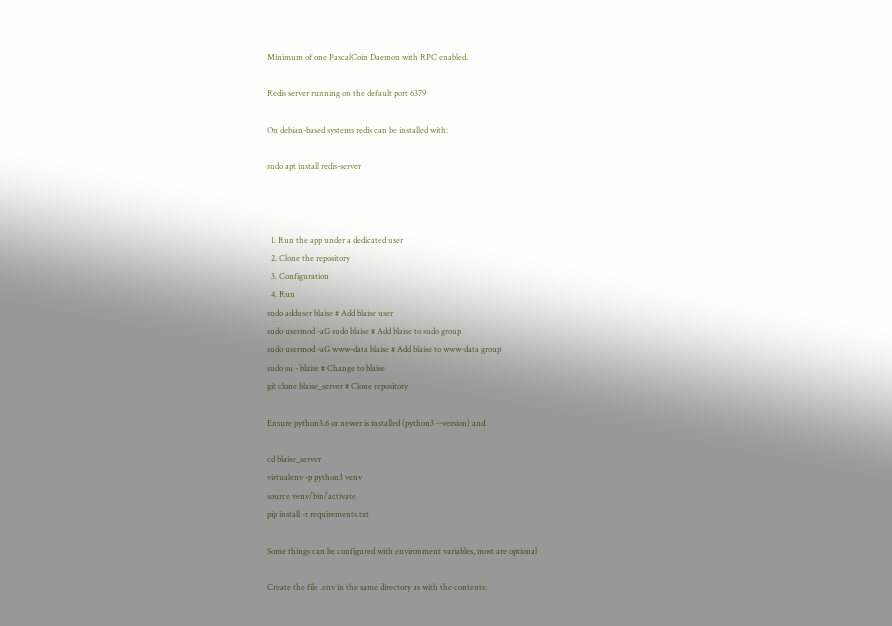Minimum of one PascalCoin Daemon with RPC enabled.

Redis server running on the default port 6379

On debian-based systems redis can be installed with:

sudo apt install redis-server



  1. Run the app under a dedicated user
  2. Clone the repository
  3. Configuration
  4. Run
sudo adduser blaise # Add blaise user
sudo usermod -aG sudo blaise # Add blaise to sudo group
sudo usermod -aG www-data blaise # Add blaise to www-data group
sudo su - blaise # Change to blaise
git clone blaise_server # Clone repository

Ensure python3.6 or newer is installed (python3 --version) and

cd blaise_server
virtualenv -p python3 venv
source venv/bin/activate
pip install -r requirements.txt

Some things can be configured with environment variables, most are optional

Create the file .env in the same directory as with the contents: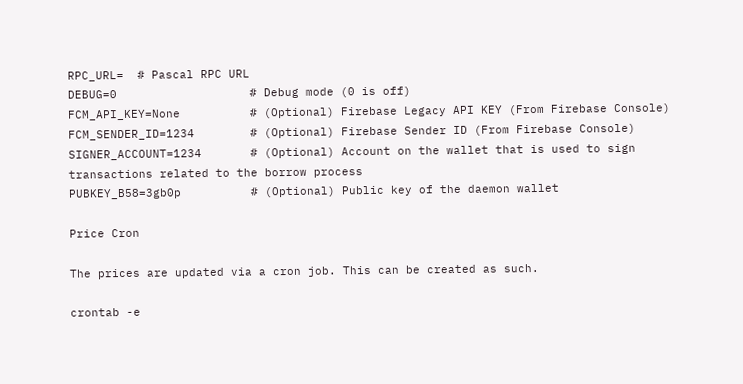RPC_URL=  # Pascal RPC URL
DEBUG=0                   # Debug mode (0 is off)
FCM_API_KEY=None          # (Optional) Firebase Legacy API KEY (From Firebase Console)
FCM_SENDER_ID=1234        # (Optional) Firebase Sender ID (From Firebase Console)
SIGNER_ACCOUNT=1234       # (Optional) Account on the wallet that is used to sign transactions related to the borrow process
PUBKEY_B58=3gb0p          # (Optional) Public key of the daemon wallet

Price Cron

The prices are updated via a cron job. This can be created as such.

crontab -e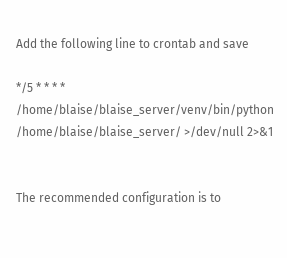Add the following line to crontab and save

*/5 * * * * /home/blaise/blaise_server/venv/bin/python /home/blaise/blaise_server/ >/dev/null 2>&1


The recommended configuration is to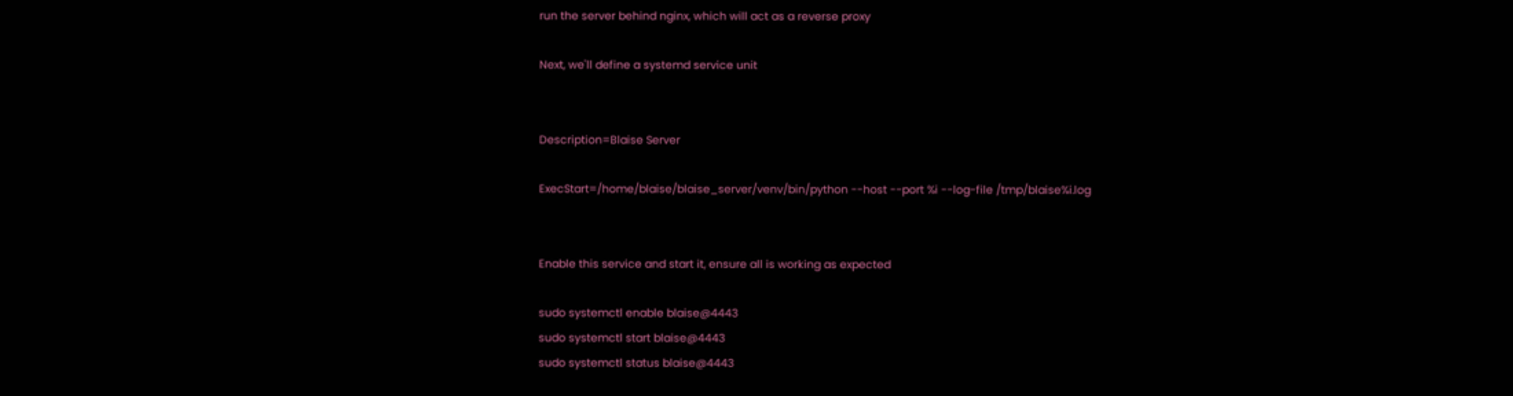run the server behind nginx, which will act as a reverse proxy

Next, we'll define a systemd service unit


Description=Blaise Server

ExecStart=/home/blaise/blaise_server/venv/bin/python --host --port %i --log-file /tmp/blaise%i.log


Enable this service and start it, ensure all is working as expected

sudo systemctl enable blaise@4443
sudo systemctl start blaise@4443
sudo systemctl status blaise@4443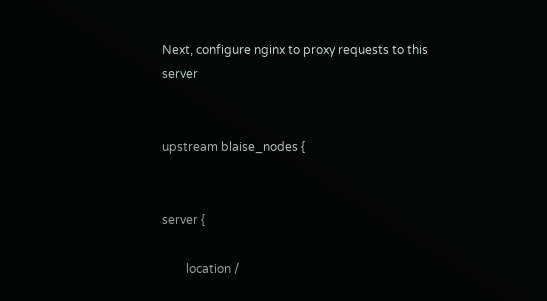Next, configure nginx to proxy requests to this server


upstream blaise_nodes {


server {

        location /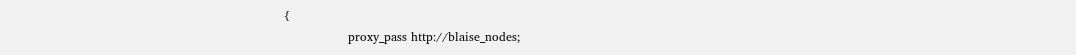{
                proxy_pass http://blaise_nodes;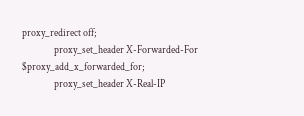proxy_redirect off;
                proxy_set_header X-Forwarded-For $proxy_add_x_forwarded_for;
                proxy_set_header X-Real-IP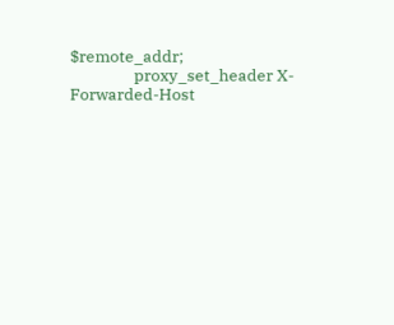$remote_addr;
                proxy_set_header X-Forwarded-Host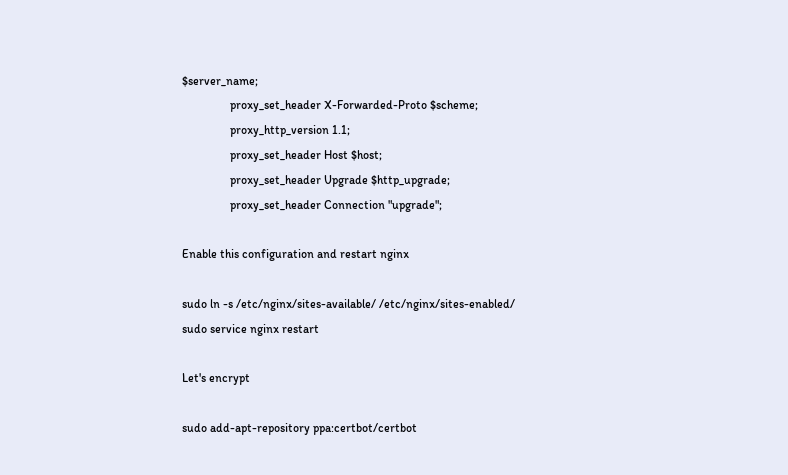$server_name;
                proxy_set_header X-Forwarded-Proto $scheme;
                proxy_http_version 1.1;
                proxy_set_header Host $host;
                proxy_set_header Upgrade $http_upgrade;
                proxy_set_header Connection "upgrade";

Enable this configuration and restart nginx

sudo ln -s /etc/nginx/sites-available/ /etc/nginx/sites-enabled/
sudo service nginx restart

Let's encrypt

sudo add-apt-repository ppa:certbot/certbot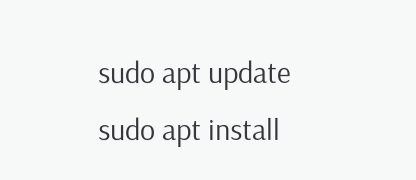sudo apt update
sudo apt install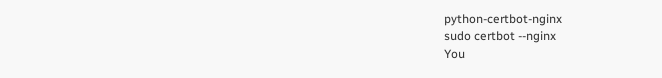python-certbot-nginx
sudo certbot --nginx
You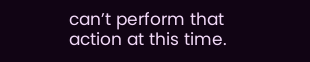can’t perform that action at this time.